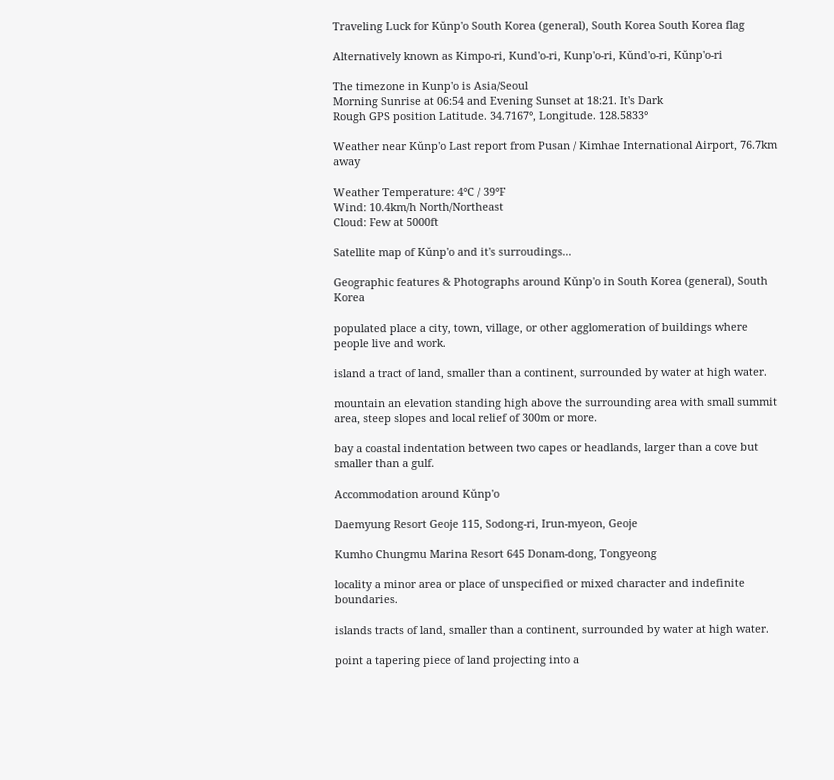Traveling Luck for Kŭnp'o South Korea (general), South Korea South Korea flag

Alternatively known as Kimpo-ri, Kund'o-ri, Kunp'o-ri, Kŭnd'o-ri, Kŭnp'o-ri

The timezone in Kunp'o is Asia/Seoul
Morning Sunrise at 06:54 and Evening Sunset at 18:21. It's Dark
Rough GPS position Latitude. 34.7167°, Longitude. 128.5833°

Weather near Kŭnp'o Last report from Pusan / Kimhae International Airport, 76.7km away

Weather Temperature: 4°C / 39°F
Wind: 10.4km/h North/Northeast
Cloud: Few at 5000ft

Satellite map of Kŭnp'o and it's surroudings...

Geographic features & Photographs around Kŭnp'o in South Korea (general), South Korea

populated place a city, town, village, or other agglomeration of buildings where people live and work.

island a tract of land, smaller than a continent, surrounded by water at high water.

mountain an elevation standing high above the surrounding area with small summit area, steep slopes and local relief of 300m or more.

bay a coastal indentation between two capes or headlands, larger than a cove but smaller than a gulf.

Accommodation around Kŭnp'o

Daemyung Resort Geoje 115, Sodong-ri, Irun-myeon, Geoje

Kumho Chungmu Marina Resort 645 Donam-dong, Tongyeong

locality a minor area or place of unspecified or mixed character and indefinite boundaries.

islands tracts of land, smaller than a continent, surrounded by water at high water.

point a tapering piece of land projecting into a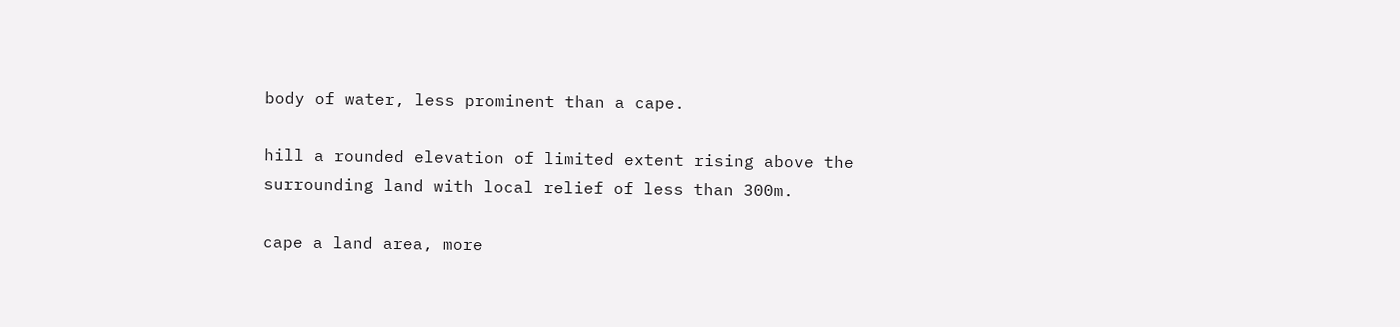body of water, less prominent than a cape.

hill a rounded elevation of limited extent rising above the surrounding land with local relief of less than 300m.

cape a land area, more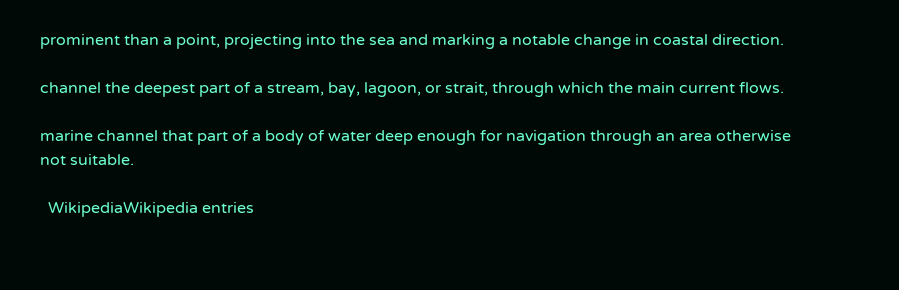prominent than a point, projecting into the sea and marking a notable change in coastal direction.

channel the deepest part of a stream, bay, lagoon, or strait, through which the main current flows.

marine channel that part of a body of water deep enough for navigation through an area otherwise not suitable.

  WikipediaWikipedia entries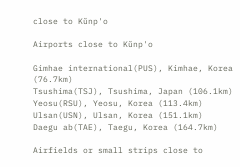close to Kŭnp'o

Airports close to Kŭnp'o

Gimhae international(PUS), Kimhae, Korea (76.7km)
Tsushima(TSJ), Tsushima, Japan (106.1km)
Yeosu(RSU), Yeosu, Korea (113.4km)
Ulsan(USN), Ulsan, Korea (151.1km)
Daegu ab(TAE), Taegu, Korea (164.7km)

Airfields or small strips close to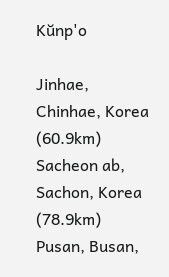Kŭnp'o

Jinhae, Chinhae, Korea (60.9km)
Sacheon ab, Sachon, Korea (78.9km)
Pusan, Busan,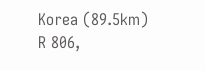Korea (89.5km)
R 806,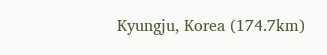Kyungju, Korea (174.7km)